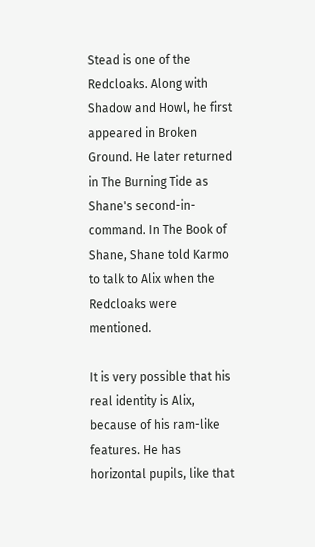Stead is one of the Redcloaks. Along with Shadow and Howl, he first appeared in Broken Ground. He later returned in The Burning Tide as Shane's second-in-command. In The Book of Shane, Shane told Karmo to talk to Alix when the Redcloaks were mentioned.

It is very possible that his real identity is Alix, because of his ram-like features. He has horizontal pupils, like that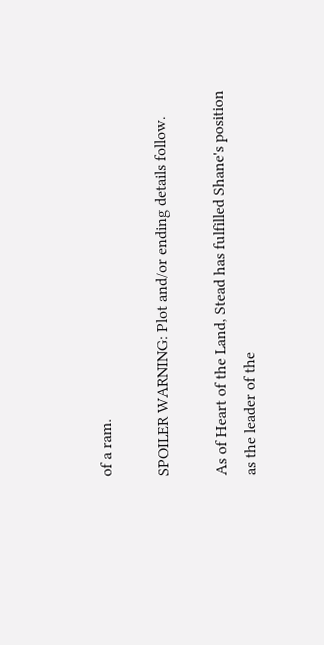of a ram.

SPOILER WARNING: Plot and/or ending details follow.

As of Heart of the Land, Stead has fulfilled Shane's position as the leader of the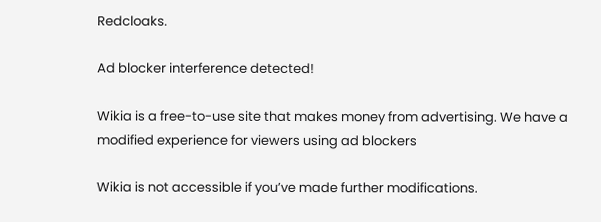Redcloaks.

Ad blocker interference detected!

Wikia is a free-to-use site that makes money from advertising. We have a modified experience for viewers using ad blockers

Wikia is not accessible if you’ve made further modifications.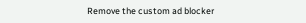Remove the custom ad blocker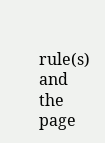rule(s) and the page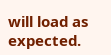will load as expected.